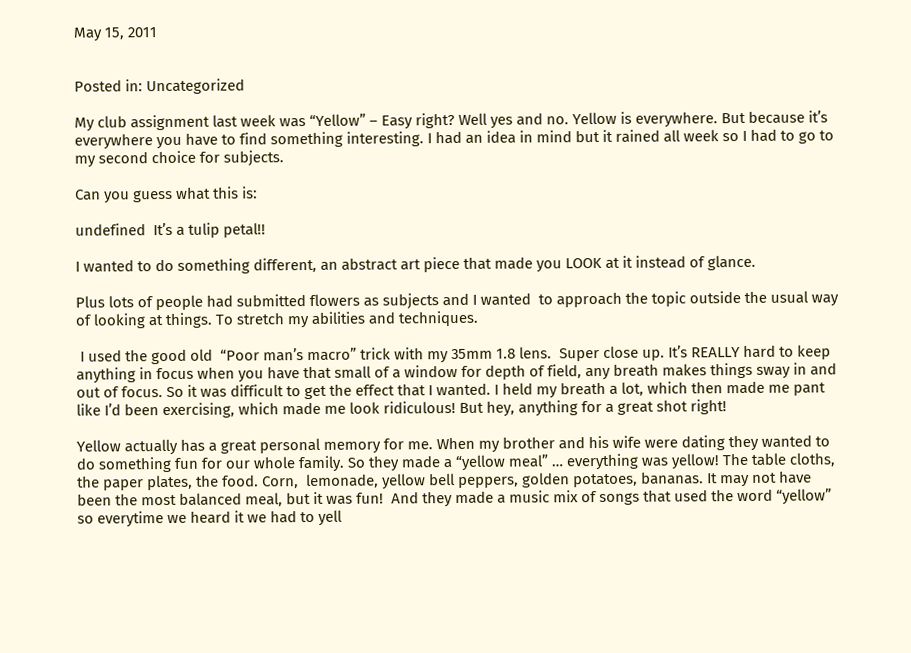May 15, 2011


Posted in: Uncategorized

My club assignment last week was “Yellow” – Easy right? Well yes and no. Yellow is everywhere. But because it’s everywhere you have to find something interesting. I had an idea in mind but it rained all week so I had to go to my second choice for subjects.

Can you guess what this is:

undefined  It’s a tulip petal!!

I wanted to do something different, an abstract art piece that made you LOOK at it instead of glance.

Plus lots of people had submitted flowers as subjects and I wanted  to approach the topic outside the usual way of looking at things. To stretch my abilities and techniques.

 I used the good old  “Poor man’s macro” trick with my 35mm 1.8 lens.  Super close up. It’s REALLY hard to keep anything in focus when you have that small of a window for depth of field, any breath makes things sway in and out of focus. So it was difficult to get the effect that I wanted. I held my breath a lot, which then made me pant like I’d been exercising, which made me look ridiculous! But hey, anything for a great shot right!

Yellow actually has a great personal memory for me. When my brother and his wife were dating they wanted to do something fun for our whole family. So they made a “yellow meal” … everything was yellow! The table cloths, the paper plates, the food. Corn,  lemonade, yellow bell peppers, golden potatoes, bananas. It may not have been the most balanced meal, but it was fun!  And they made a music mix of songs that used the word “yellow” so everytime we heard it we had to yell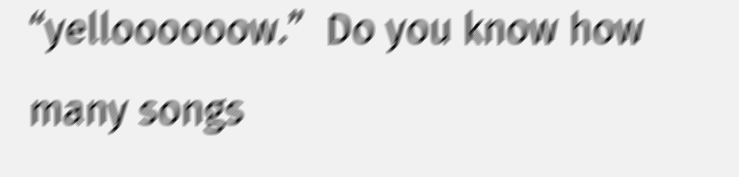“yelloooooow.”  Do you know how many songs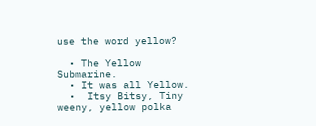use the word yellow?

  • The Yellow Submarine.
  • It was all Yellow.
  •  Itsy Bitsy, Tiny weeny, yellow polka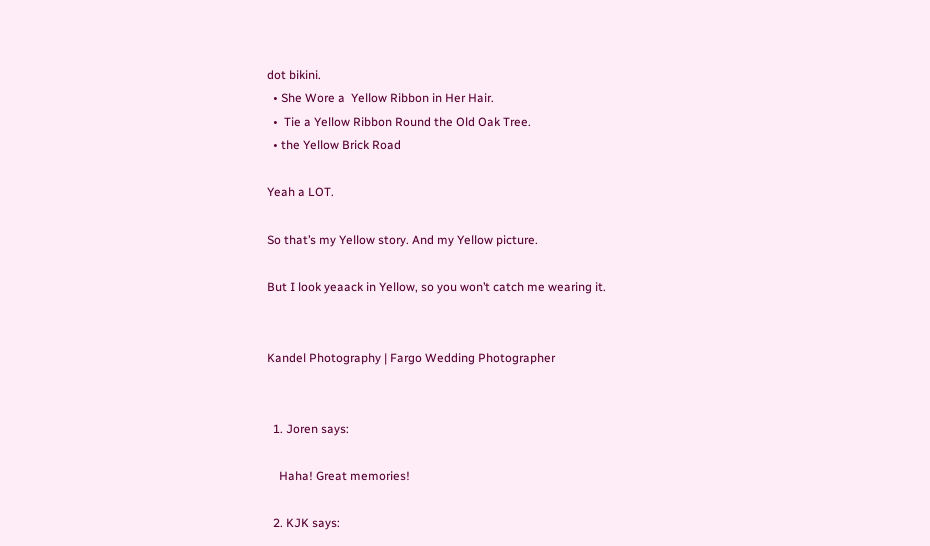dot bikini.
  • She Wore a  Yellow Ribbon in Her Hair.
  •  Tie a Yellow Ribbon Round the Old Oak Tree.
  • the Yellow Brick Road

Yeah a LOT.

So that’s my Yellow story. And my Yellow picture.

But I look yeaack in Yellow, so you won’t catch me wearing it.


Kandel Photography | Fargo Wedding Photographer


  1. Joren says:

    Haha! Great memories!

  2. KJK says: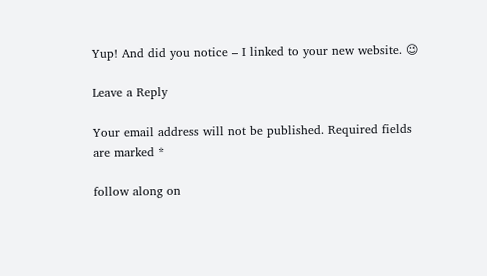Yup! And did you notice – I linked to your new website. 😉

Leave a Reply

Your email address will not be published. Required fields are marked *

follow along on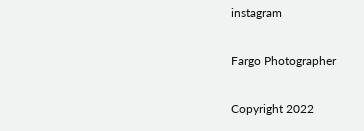instagram

Fargo Photographer

Copyright 2022